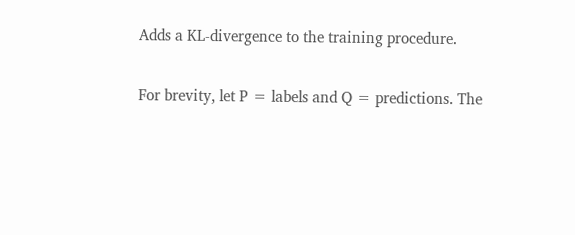Adds a KL-divergence to the training procedure.

For brevity, let P = labels and Q = predictions. The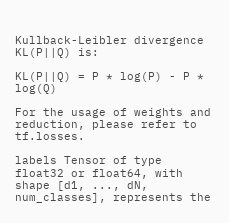Kullback-Leibler divergence KL(P||Q) is:

KL(P||Q) = P * log(P) - P * log(Q)

For the usage of weights and reduction, please refer to tf.losses.

labels Tensor of type float32 or float64, with shape [d1, ..., dN, num_classes], represents the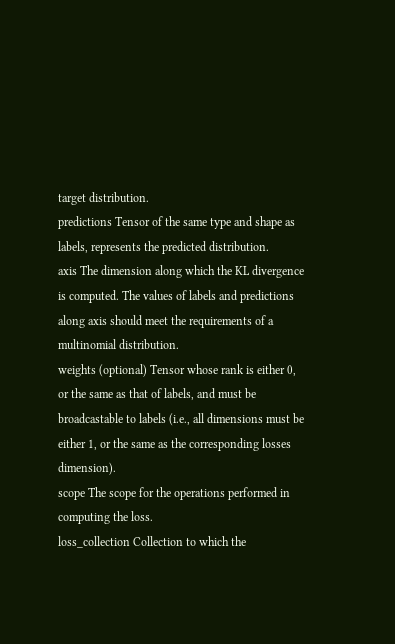target distribution.
predictions Tensor of the same type and shape as labels, represents the predicted distribution.
axis The dimension along which the KL divergence is computed. The values of labels and predictions along axis should meet the requirements of a multinomial distribution.
weights (optional) Tensor whose rank is either 0, or the same as that of labels, and must be broadcastable to labels (i.e., all dimensions must be either 1, or the same as the corresponding losses dimension).
scope The scope for the operations performed in computing the loss.
loss_collection Collection to which the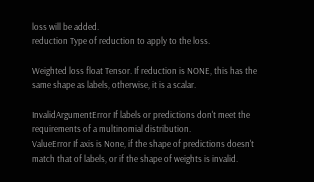loss will be added.
reduction Type of reduction to apply to the loss.

Weighted loss float Tensor. If reduction is NONE, this has the same shape as labels, otherwise, it is a scalar.

InvalidArgumentError If labels or predictions don't meet the requirements of a multinomial distribution.
ValueError If axis is None, if the shape of predictions doesn't match that of labels, or if the shape of weights is invalid.